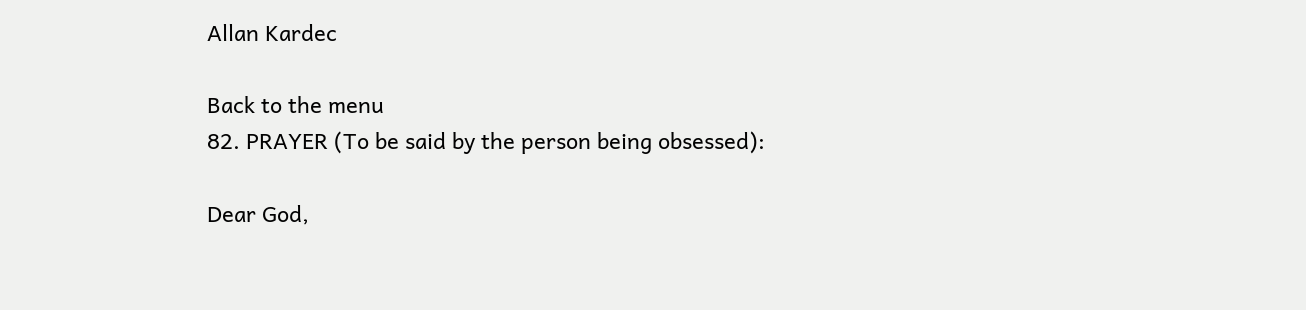Allan Kardec

Back to the menu
82. PRAYER (To be said by the person being obsessed):

Dear God,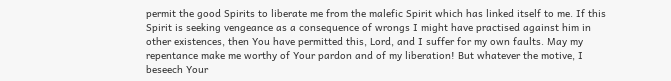permit the good Spirits to liberate me from the malefic Spirit which has linked itself to me. If this Spirit is seeking vengeance as a consequence of wrongs I might have practised against him in other existences, then You have permitted this, Lord, and I suffer for my own faults. May my repentance make me worthy of Your pardon and of my liberation! But whatever the motive, I beseech Your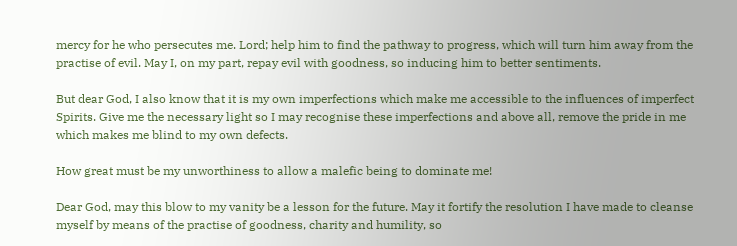mercy for he who persecutes me. Lord; help him to find the pathway to progress, which will turn him away from the practise of evil. May I, on my part, repay evil with goodness, so inducing him to better sentiments.

But dear God, I also know that it is my own imperfections which make me accessible to the influences of imperfect Spirits. Give me the necessary light so I may recognise these imperfections and above all, remove the pride in me which makes me blind to my own defects.

How great must be my unworthiness to allow a malefic being to dominate me!

Dear God, may this blow to my vanity be a lesson for the future. May it fortify the resolution I have made to cleanse myself by means of the practise of goodness, charity and humility, so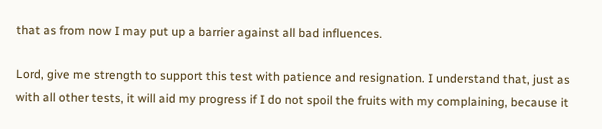that as from now I may put up a barrier against all bad influences.

Lord, give me strength to support this test with patience and resignation. I understand that, just as with all other tests, it will aid my progress if I do not spoil the fruits with my complaining, because it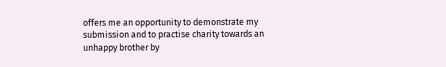offers me an opportunity to demonstrate my submission and to practise charity towards an unhappy brother by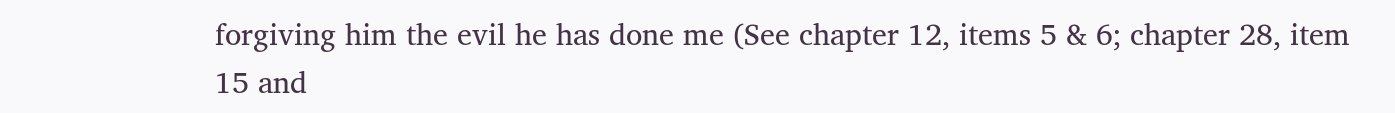forgiving him the evil he has done me (See chapter 12, items 5 & 6; chapter 28, item 15 and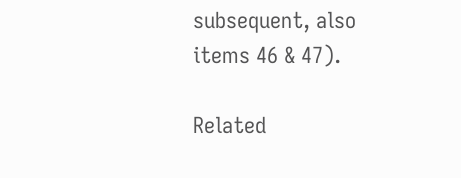subsequent, also items 46 & 47).

Related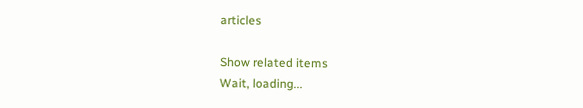articles

Show related items
Wait, loading...